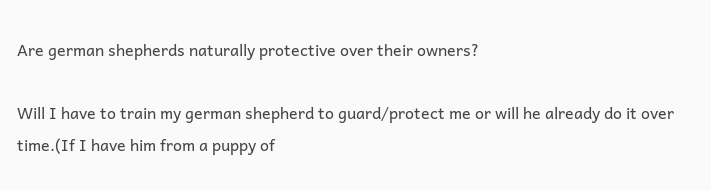Are german shepherds naturally protective over their owners?

Will I have to train my german shepherd to guard/protect me or will he already do it over time.(If I have him from a puppy of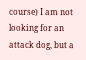course) I am not looking for an attack dog, but a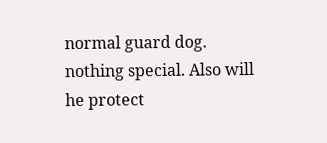normal guard dog. nothing special. Also will he protect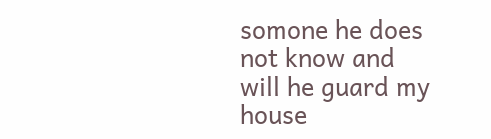somone he does not know and will he guard my house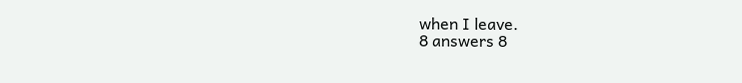when I leave.
8 answers 8